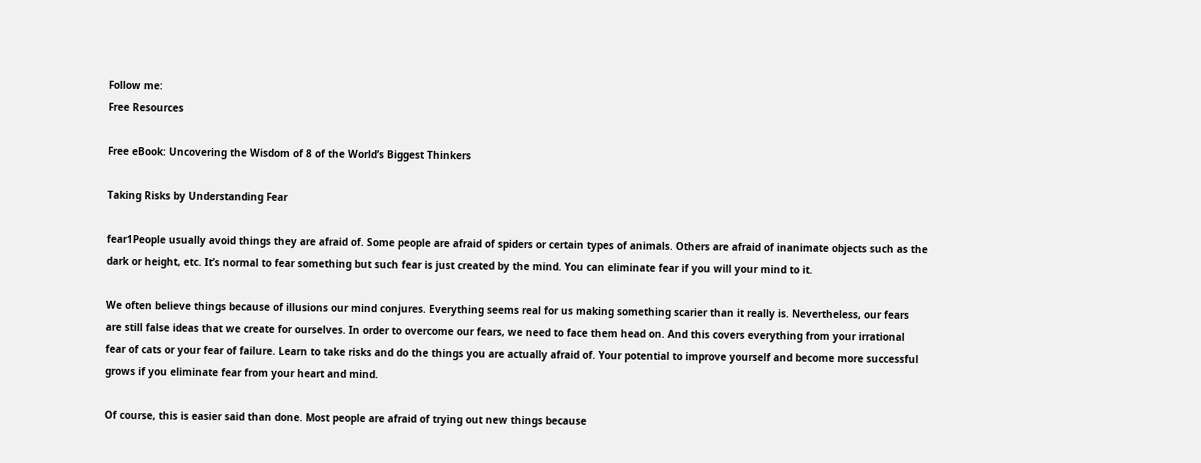Follow me:
Free Resources

Free eBook: Uncovering the Wisdom of 8 of the World’s Biggest Thinkers

Taking Risks by Understanding Fear

fear1People usually avoid things they are afraid of. Some people are afraid of spiders or certain types of animals. Others are afraid of inanimate objects such as the dark or height, etc. It’s normal to fear something but such fear is just created by the mind. You can eliminate fear if you will your mind to it.

We often believe things because of illusions our mind conjures. Everything seems real for us making something scarier than it really is. Nevertheless, our fears are still false ideas that we create for ourselves. In order to overcome our fears, we need to face them head on. And this covers everything from your irrational fear of cats or your fear of failure. Learn to take risks and do the things you are actually afraid of. Your potential to improve yourself and become more successful grows if you eliminate fear from your heart and mind.

Of course, this is easier said than done. Most people are afraid of trying out new things because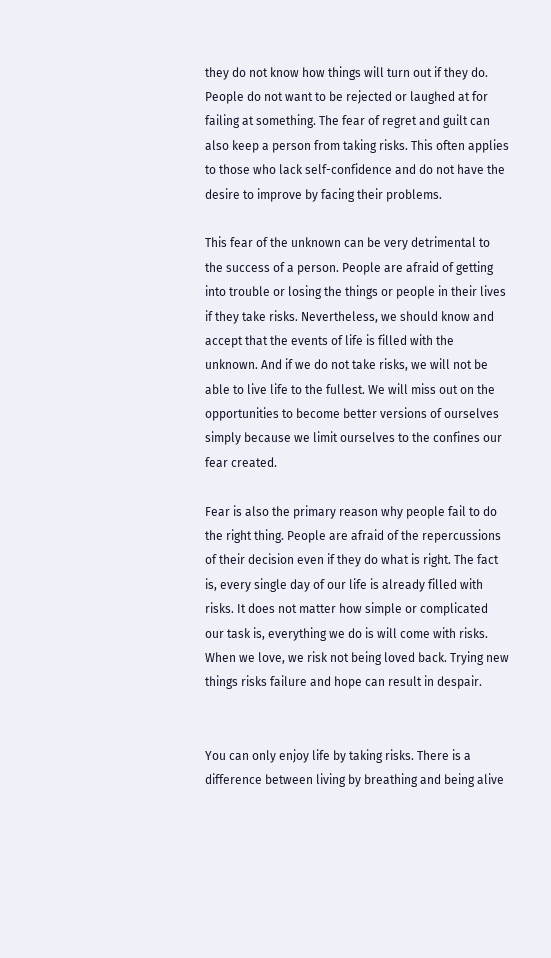they do not know how things will turn out if they do. People do not want to be rejected or laughed at for failing at something. The fear of regret and guilt can also keep a person from taking risks. This often applies to those who lack self-confidence and do not have the desire to improve by facing their problems.

This fear of the unknown can be very detrimental to the success of a person. People are afraid of getting into trouble or losing the things or people in their lives if they take risks. Nevertheless, we should know and accept that the events of life is filled with the unknown. And if we do not take risks, we will not be able to live life to the fullest. We will miss out on the opportunities to become better versions of ourselves simply because we limit ourselves to the confines our fear created.

Fear is also the primary reason why people fail to do the right thing. People are afraid of the repercussions of their decision even if they do what is right. The fact is, every single day of our life is already filled with risks. It does not matter how simple or complicated our task is, everything we do is will come with risks. When we love, we risk not being loved back. Trying new things risks failure and hope can result in despair.


You can only enjoy life by taking risks. There is a difference between living by breathing and being alive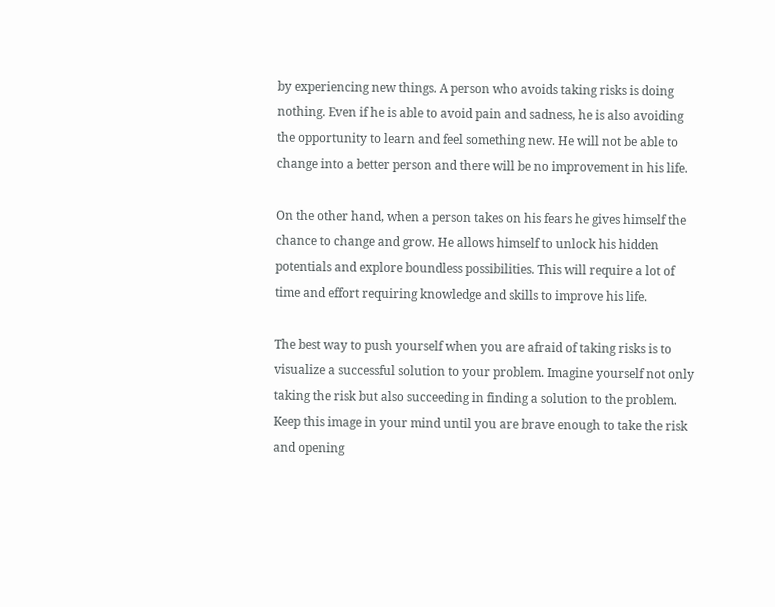by experiencing new things. A person who avoids taking risks is doing nothing. Even if he is able to avoid pain and sadness, he is also avoiding the opportunity to learn and feel something new. He will not be able to change into a better person and there will be no improvement in his life.

On the other hand, when a person takes on his fears he gives himself the chance to change and grow. He allows himself to unlock his hidden potentials and explore boundless possibilities. This will require a lot of time and effort requiring knowledge and skills to improve his life.

The best way to push yourself when you are afraid of taking risks is to visualize a successful solution to your problem. Imagine yourself not only taking the risk but also succeeding in finding a solution to the problem. Keep this image in your mind until you are brave enough to take the risk and opening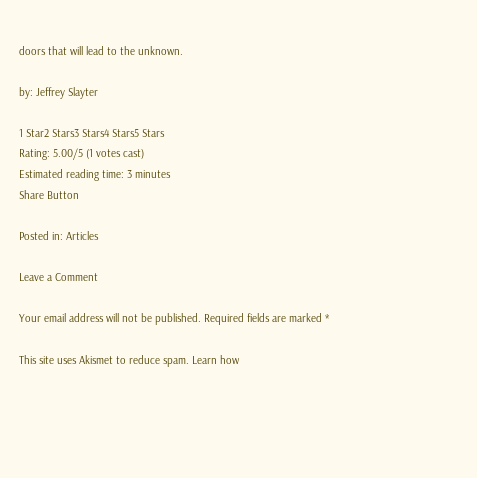doors that will lead to the unknown.

by: Jeffrey Slayter

1 Star2 Stars3 Stars4 Stars5 Stars
Rating: 5.00/5 (1 votes cast)
Estimated reading time: 3 minutes
Share Button

Posted in: Articles

Leave a Comment

Your email address will not be published. Required fields are marked *

This site uses Akismet to reduce spam. Learn how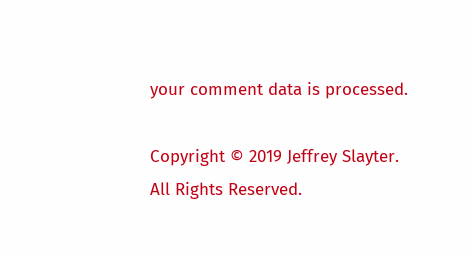your comment data is processed.

Copyright © 2019 Jeffrey Slayter. All Rights Reserved.